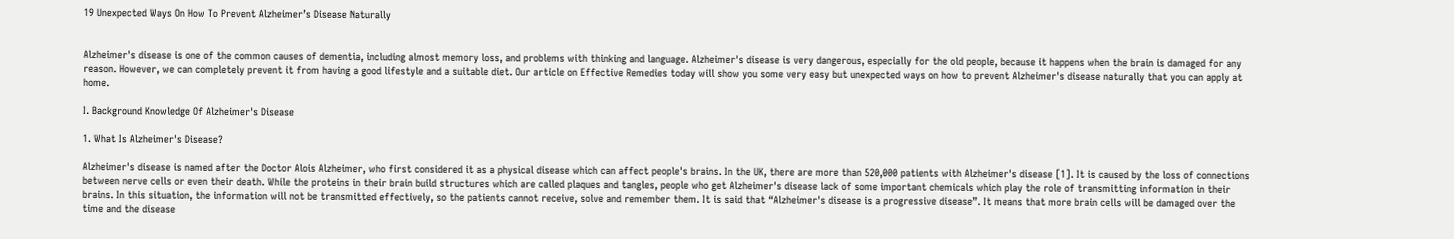19 Unexpected Ways On How To Prevent Alzheimer’s Disease Naturally


Alzheimer's disease is one of the common causes of dementia, including almost memory loss, and problems with thinking and language. Alzheimer's disease is very dangerous, especially for the old people, because it happens when the brain is damaged for any reason. However, we can completely prevent it from having a good lifestyle and a suitable diet. Our article on Effective Remedies today will show you some very easy but unexpected ways on how to prevent Alzheimer's disease naturally that you can apply at home.

I. Background Knowledge Of Alzheimer's Disease

1. What Is Alzheimer's Disease?

Alzheimer's disease is named after the Doctor Alois Alzheimer, who first considered it as a physical disease which can affect people's brains. In the UK, there are more than 520,000 patients with Alzheimer's disease [1]. It is caused by the loss of connections between nerve cells or even their death. While the proteins in their brain build structures which are called plaques and tangles, people who get Alzheimer's disease lack of some important chemicals which play the role of transmitting information in their brains. In this situation, the information will not be transmitted effectively, so the patients cannot receive, solve and remember them. It is said that “Alzheimer's disease is a progressive disease”. It means that more brain cells will be damaged over the time and the disease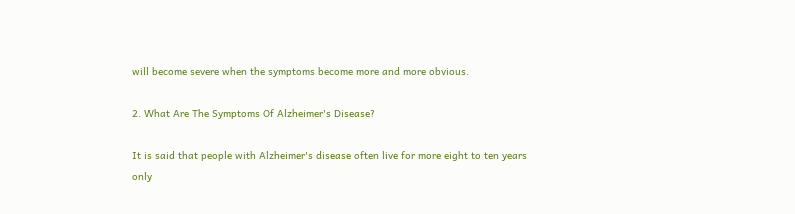will become severe when the symptoms become more and more obvious.

2. What Are The Symptoms Of Alzheimer's Disease?

It is said that people with Alzheimer's disease often live for more eight to ten years only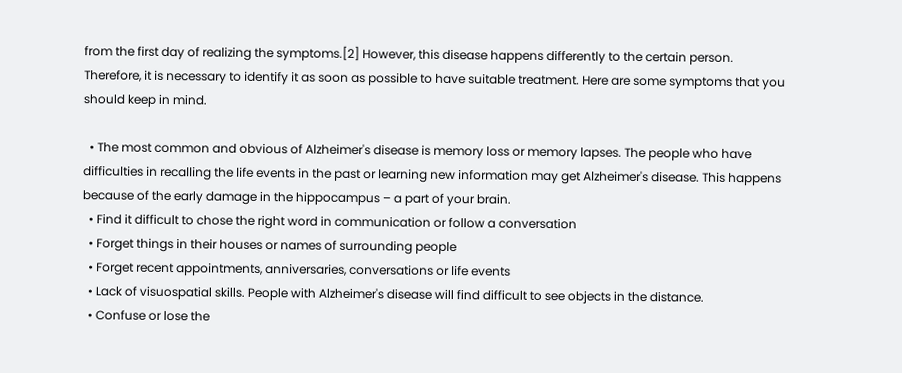from the first day of realizing the symptoms.[2] However, this disease happens differently to the certain person. Therefore, it is necessary to identify it as soon as possible to have suitable treatment. Here are some symptoms that you should keep in mind.

  • The most common and obvious of Alzheimer's disease is memory loss or memory lapses. The people who have difficulties in recalling the life events in the past or learning new information may get Alzheimer's disease. This happens because of the early damage in the hippocampus – a part of your brain.
  • Find it difficult to chose the right word in communication or follow a conversation
  • Forget things in their houses or names of surrounding people
  • Forget recent appointments, anniversaries, conversations or life events
  • Lack of visuospatial skills. People with Alzheimer's disease will find difficult to see objects in the distance.
  • Confuse or lose the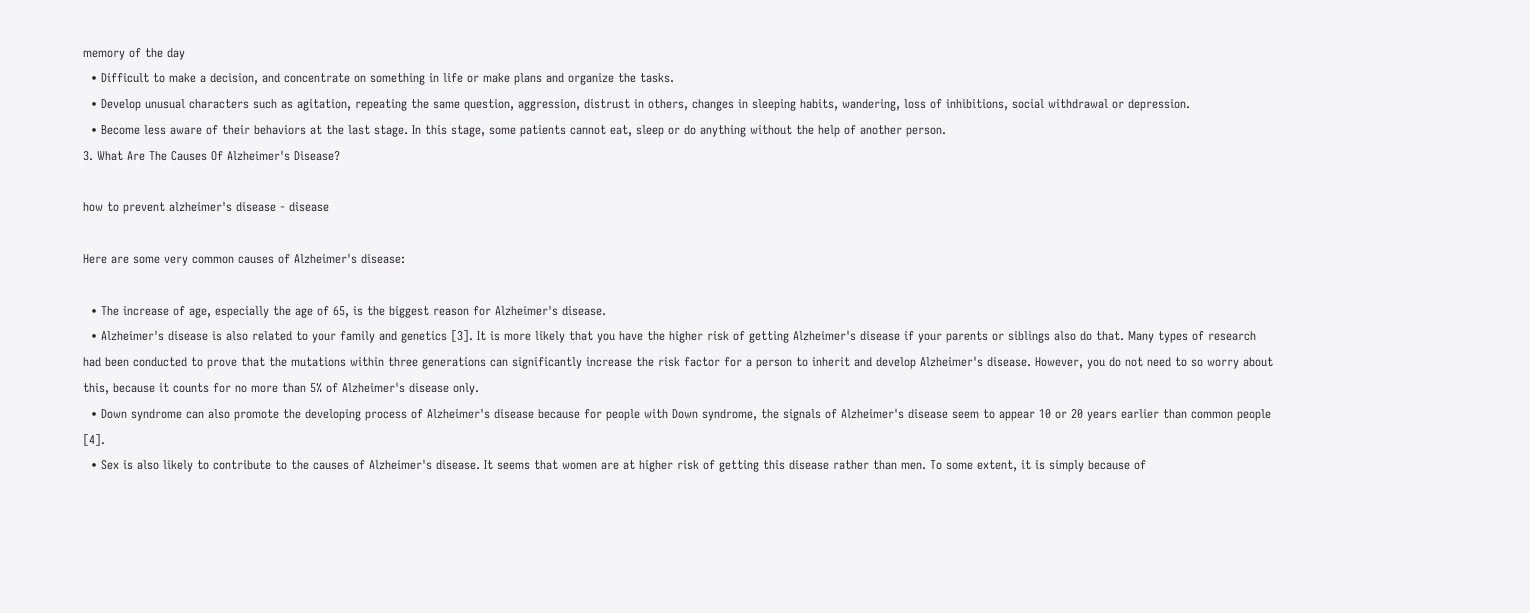memory of the day
  • Difficult to make a decision, and concentrate on something in life or make plans and organize the tasks.
  • Develop unusual characters such as agitation, repeating the same question, aggression, distrust in others, changes in sleeping habits, wandering, loss of inhibitions, social withdrawal or depression.
  • Become less aware of their behaviors at the last stage. In this stage, some patients cannot eat, sleep or do anything without the help of another person.
3. What Are The Causes Of Alzheimer's Disease?

how to prevent alzheimer's disease - disease

Here are some very common causes of Alzheimer's disease:

  • The increase of age, especially the age of 65, is the biggest reason for Alzheimer's disease.
  • Alzheimer's disease is also related to your family and genetics [3]. It is more likely that you have the higher risk of getting Alzheimer's disease if your parents or siblings also do that. Many types of research had been conducted to prove that the mutations within three generations can significantly increase the risk factor for a person to inherit and develop Alzheimer's disease. However, you do not need to so worry about this, because it counts for no more than 5% of Alzheimer's disease only.
  • Down syndrome can also promote the developing process of Alzheimer's disease because for people with Down syndrome, the signals of Alzheimer's disease seem to appear 10 or 20 years earlier than common people [4].
  • Sex is also likely to contribute to the causes of Alzheimer's disease. It seems that women are at higher risk of getting this disease rather than men. To some extent, it is simply because of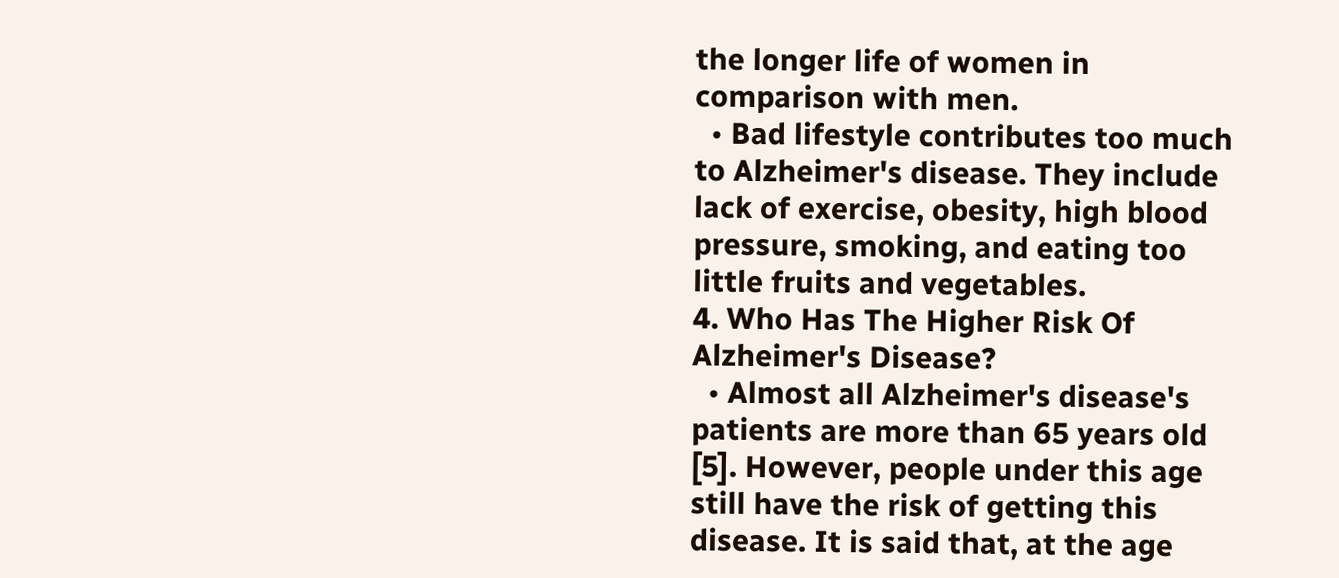the longer life of women in comparison with men.
  • Bad lifestyle contributes too much to Alzheimer's disease. They include lack of exercise, obesity, high blood pressure, smoking, and eating too little fruits and vegetables.
4. Who Has The Higher Risk Of Alzheimer's Disease?
  • Almost all Alzheimer's disease's patients are more than 65 years old [5]. However, people under this age still have the risk of getting this disease. It is said that, at the age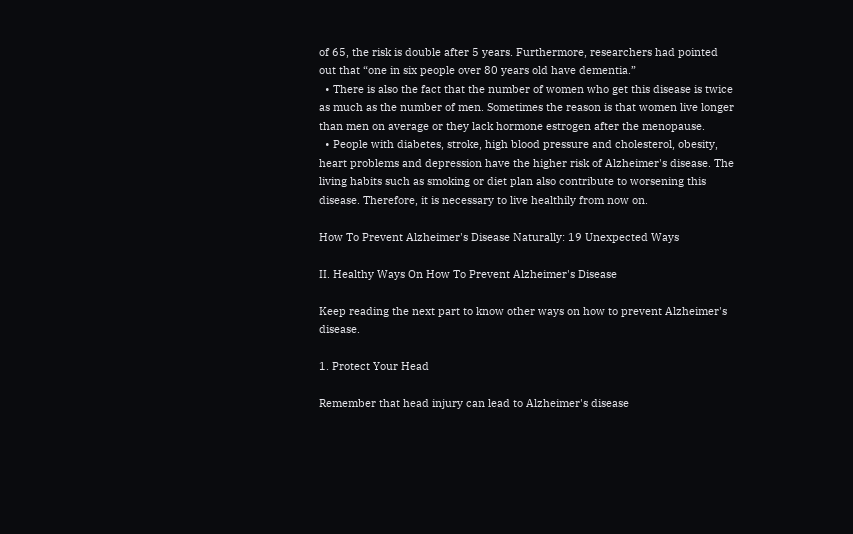of 65, the risk is double after 5 years. Furthermore, researchers had pointed out that “one in six people over 80 years old have dementia.”
  • There is also the fact that the number of women who get this disease is twice as much as the number of men. Sometimes the reason is that women live longer than men on average or they lack hormone estrogen after the menopause.
  • People with diabetes, stroke, high blood pressure and cholesterol, obesity, heart problems and depression have the higher risk of Alzheimer's disease. The living habits such as smoking or diet plan also contribute to worsening this disease. Therefore, it is necessary to live healthily from now on.

How To Prevent Alzheimer's Disease Naturally: 19 Unexpected Ways

II. Healthy Ways On How To Prevent Alzheimer's Disease

Keep reading the next part to know other ways on how to prevent Alzheimer's disease.

1. Protect Your Head

Remember that head injury can lead to Alzheimer's disease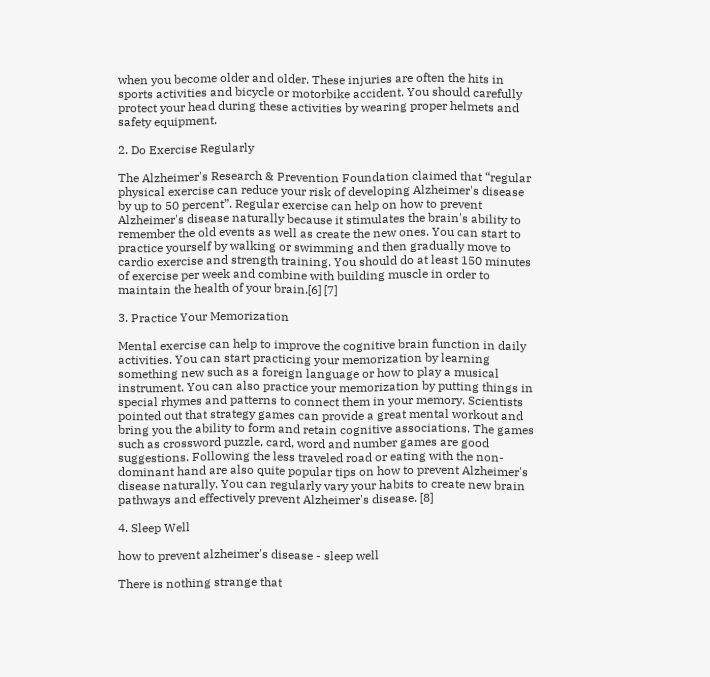when you become older and older. These injuries are often the hits in sports activities and bicycle or motorbike accident. You should carefully protect your head during these activities by wearing proper helmets and safety equipment.

2. Do Exercise Regularly

The Alzheimer's Research & Prevention Foundation claimed that “regular physical exercise can reduce your risk of developing Alzheimer's disease by up to 50 percent”. Regular exercise can help on how to prevent Alzheimer's disease naturally because it stimulates the brain's ability to remember the old events as well as create the new ones. You can start to practice yourself by walking or swimming and then gradually move to cardio exercise and strength training. You should do at least 150 minutes of exercise per week and combine with building muscle in order to maintain the health of your brain.[6] [7]

3. Practice Your Memorization

Mental exercise can help to improve the cognitive brain function in daily activities. You can start practicing your memorization by learning something new such as a foreign language or how to play a musical instrument. You can also practice your memorization by putting things in special rhymes and patterns to connect them in your memory. Scientists pointed out that strategy games can provide a great mental workout and bring you the ability to form and retain cognitive associations. The games such as crossword puzzle, card, word and number games are good suggestions. Following the less traveled road or eating with the non-dominant hand are also quite popular tips on how to prevent Alzheimer's disease naturally. You can regularly vary your habits to create new brain pathways and effectively prevent Alzheimer's disease. [8]

4. Sleep Well

how to prevent alzheimer's disease - sleep well

There is nothing strange that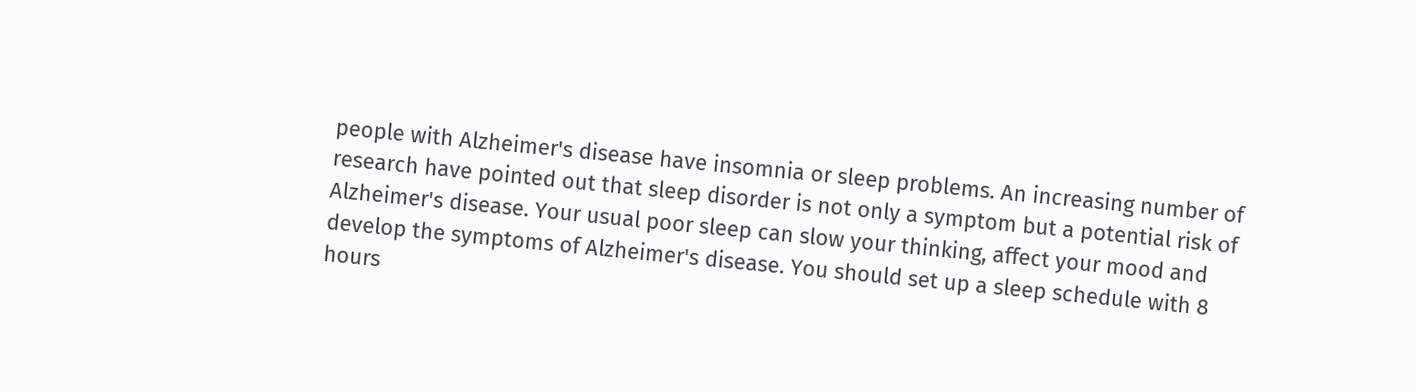people with Alzheimer's disease have insomnia or sleep problems. An increasing number of research have pointed out that sleep disorder is not only a symptom but a potential risk of Alzheimer's disease. Your usual poor sleep can slow your thinking, affect your mood and develop the symptoms of Alzheimer's disease. You should set up a sleep schedule with 8 hours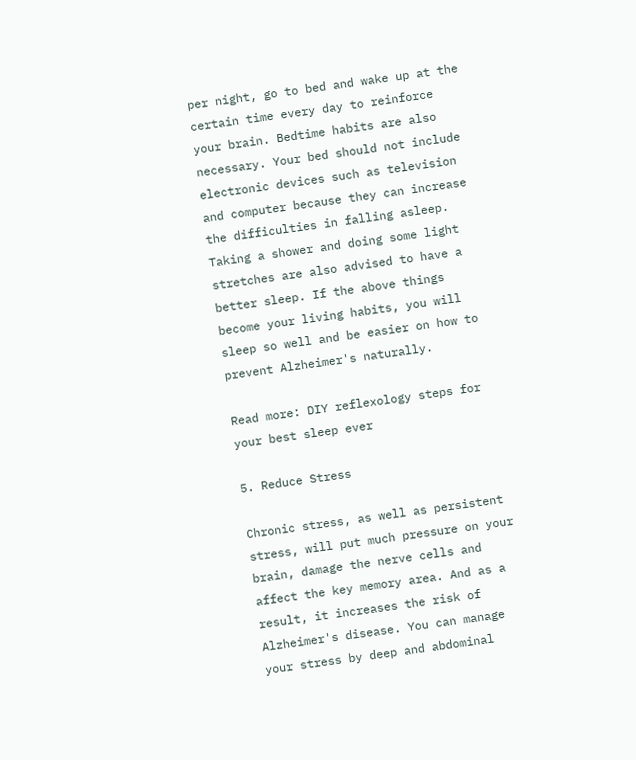per night, go to bed and wake up at the certain time every day to reinforce your brain. Bedtime habits are also necessary. Your bed should not include electronic devices such as television and computer because they can increase the difficulties in falling asleep. Taking a shower and doing some light stretches are also advised to have a better sleep. If the above things become your living habits, you will sleep so well and be easier on how to prevent Alzheimer's naturally.

Read more: DIY reflexology steps for your best sleep ever

5. Reduce Stress

Chronic stress, as well as persistent stress, will put much pressure on your brain, damage the nerve cells and affect the key memory area. And as a result, it increases the risk of Alzheimer's disease. You can manage your stress by deep and abdominal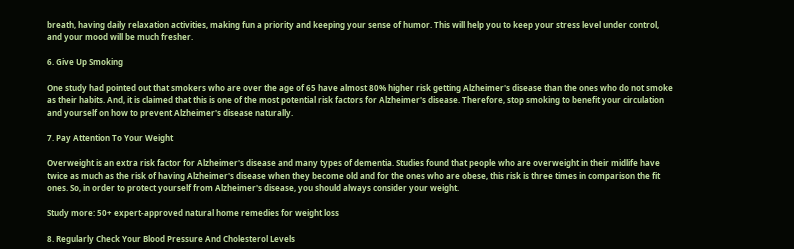breath, having daily relaxation activities, making fun a priority and keeping your sense of humor. This will help you to keep your stress level under control, and your mood will be much fresher.

6. Give Up Smoking

One study had pointed out that smokers who are over the age of 65 have almost 80% higher risk getting Alzheimer's disease than the ones who do not smoke as their habits. And, it is claimed that this is one of the most potential risk factors for Alzheimer's disease. Therefore, stop smoking to benefit your circulation and yourself on how to prevent Alzheimer's disease naturally.

7. Pay Attention To Your Weight

Overweight is an extra risk factor for Alzheimer's disease and many types of dementia. Studies found that people who are overweight in their midlife have twice as much as the risk of having Alzheimer's disease when they become old and for the ones who are obese, this risk is three times in comparison the fit ones. So, in order to protect yourself from Alzheimer's disease, you should always consider your weight.

Study more: 50+ expert-approved natural home remedies for weight loss

8. Regularly Check Your Blood Pressure And Cholesterol Levels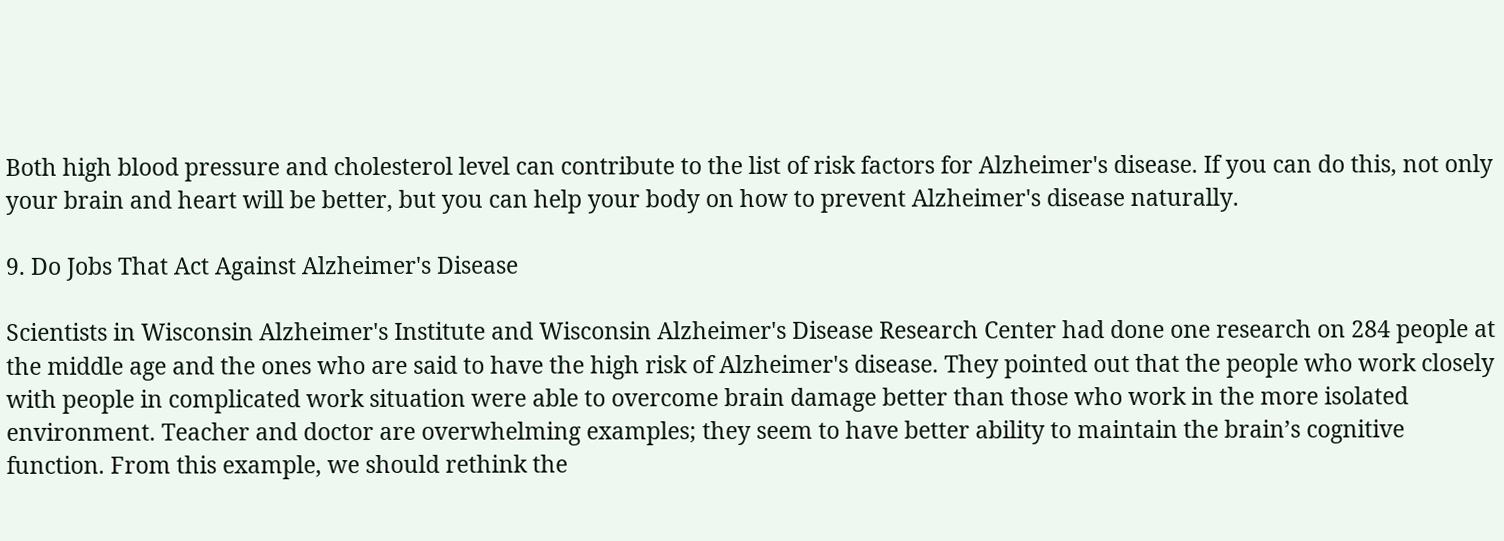Both high blood pressure and cholesterol level can contribute to the list of risk factors for Alzheimer's disease. If you can do this, not only your brain and heart will be better, but you can help your body on how to prevent Alzheimer's disease naturally.

9. Do Jobs That Act Against Alzheimer's Disease

Scientists in Wisconsin Alzheimer's Institute and Wisconsin Alzheimer's Disease Research Center had done one research on 284 people at the middle age and the ones who are said to have the high risk of Alzheimer's disease. They pointed out that the people who work closely with people in complicated work situation were able to overcome brain damage better than those who work in the more isolated environment. Teacher and doctor are overwhelming examples; they seem to have better ability to maintain the brain’s cognitive function. From this example, we should rethink the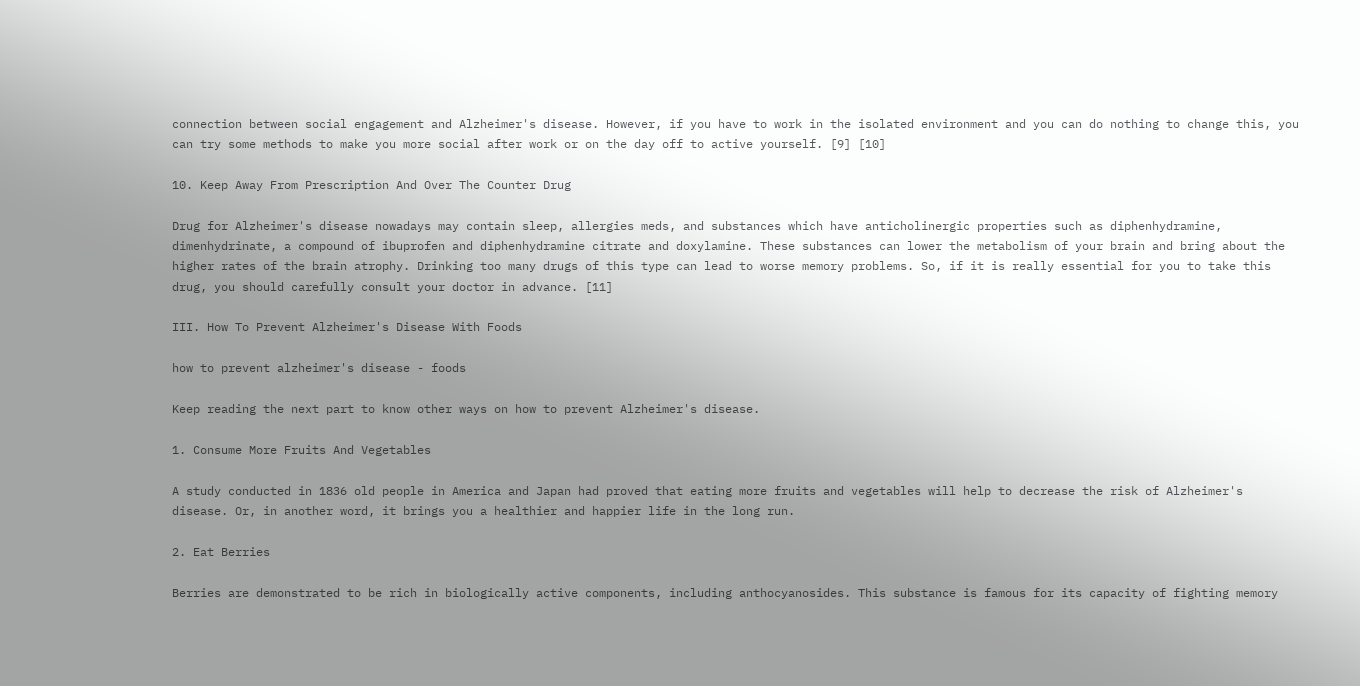connection between social engagement and Alzheimer's disease. However, if you have to work in the isolated environment and you can do nothing to change this, you can try some methods to make you more social after work or on the day off to active yourself. [9] [10]

10. Keep Away From Prescription And Over The Counter Drug

Drug for Alzheimer's disease nowadays may contain sleep, allergies meds, and substances which have anticholinergic properties such as diphenhydramine, dimenhydrinate, a compound of ibuprofen and diphenhydramine citrate and doxylamine. These substances can lower the metabolism of your brain and bring about the higher rates of the brain atrophy. Drinking too many drugs of this type can lead to worse memory problems. So, if it is really essential for you to take this drug, you should carefully consult your doctor in advance. [11]

III. How To Prevent Alzheimer's Disease With Foods

how to prevent alzheimer's disease - foods

Keep reading the next part to know other ways on how to prevent Alzheimer's disease.

1. Consume More Fruits And Vegetables

A study conducted in 1836 old people in America and Japan had proved that eating more fruits and vegetables will help to decrease the risk of Alzheimer's disease. Or, in another word, it brings you a healthier and happier life in the long run.

2. Eat Berries

Berries are demonstrated to be rich in biologically active components, including anthocyanosides. This substance is famous for its capacity of fighting memory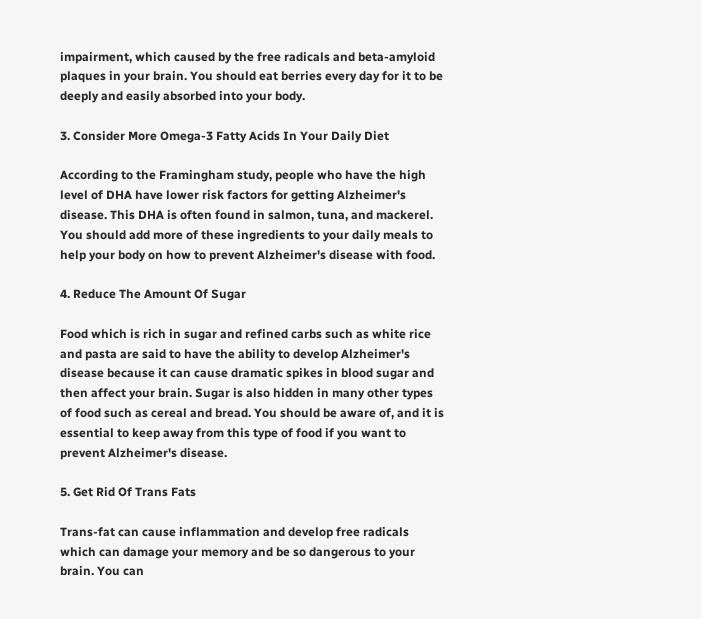impairment, which caused by the free radicals and beta-amyloid plaques in your brain. You should eat berries every day for it to be deeply and easily absorbed into your body.

3. Consider More Omega-3 Fatty Acids In Your Daily Diet

According to the Framingham study, people who have the high level of DHA have lower risk factors for getting Alzheimer's disease. This DHA is often found in salmon, tuna, and mackerel. You should add more of these ingredients to your daily meals to help your body on how to prevent Alzheimer's disease with food.

4. Reduce The Amount Of Sugar

Food which is rich in sugar and refined carbs such as white rice and pasta are said to have the ability to develop Alzheimer's disease because it can cause dramatic spikes in blood sugar and then affect your brain. Sugar is also hidden in many other types of food such as cereal and bread. You should be aware of, and it is essential to keep away from this type of food if you want to prevent Alzheimer's disease.

5. Get Rid Of Trans Fats

Trans-fat can cause inflammation and develop free radicals which can damage your memory and be so dangerous to your brain. You can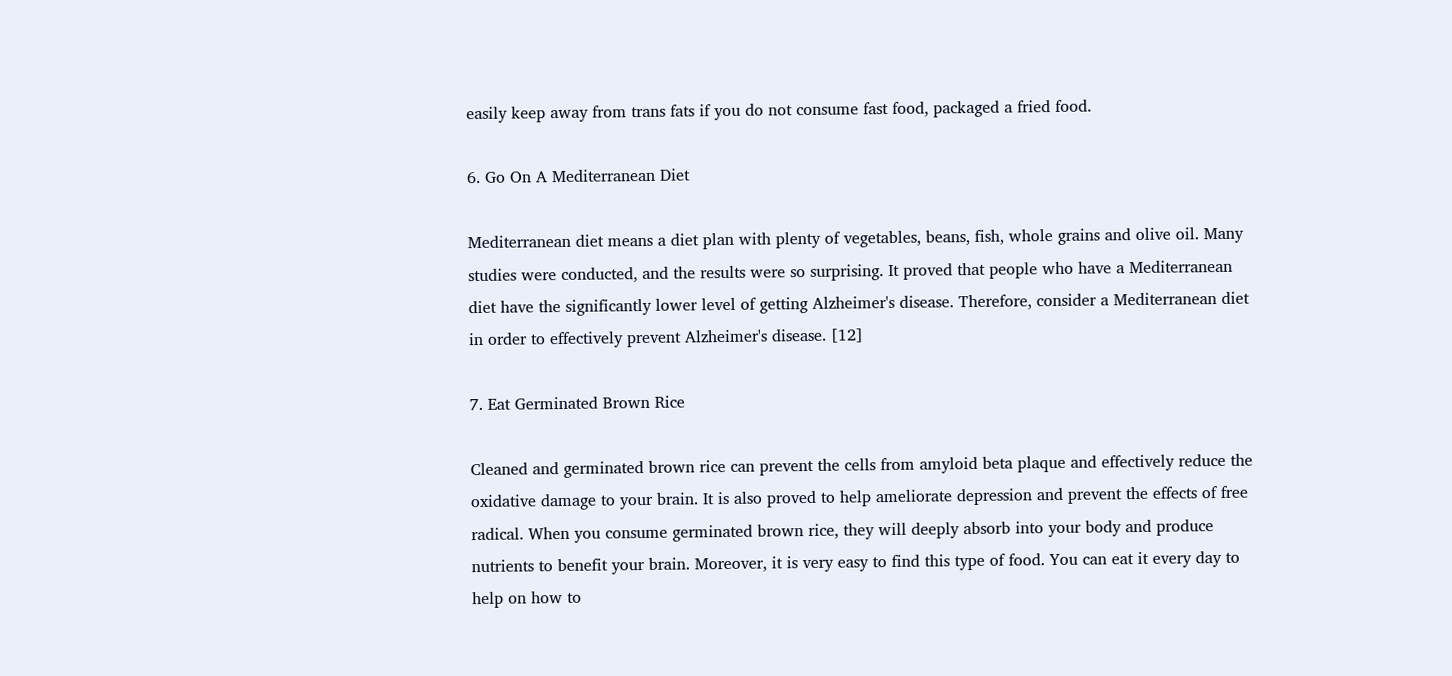easily keep away from trans fats if you do not consume fast food, packaged a fried food.

6. Go On A Mediterranean Diet

Mediterranean diet means a diet plan with plenty of vegetables, beans, fish, whole grains and olive oil. Many studies were conducted, and the results were so surprising. It proved that people who have a Mediterranean diet have the significantly lower level of getting Alzheimer's disease. Therefore, consider a Mediterranean diet in order to effectively prevent Alzheimer's disease. [12]

7. Eat Germinated Brown Rice

Cleaned and germinated brown rice can prevent the cells from amyloid beta plaque and effectively reduce the oxidative damage to your brain. It is also proved to help ameliorate depression and prevent the effects of free radical. When you consume germinated brown rice, they will deeply absorb into your body and produce nutrients to benefit your brain. Moreover, it is very easy to find this type of food. You can eat it every day to help on how to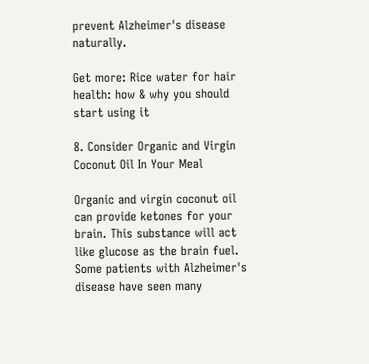prevent Alzheimer's disease naturally.

Get more: Rice water for hair health: how & why you should start using it

8. Consider Organic and Virgin Coconut Oil In Your Meal

Organic and virgin coconut oil can provide ketones for your brain. This substance will act like glucose as the brain fuel. Some patients with Alzheimer's disease have seen many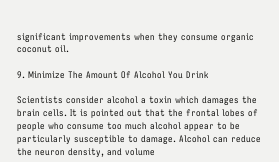significant improvements when they consume organic coconut oil.

9. Minimize The Amount Of Alcohol You Drink

Scientists consider alcohol a toxin which damages the brain cells. It is pointed out that the frontal lobes of people who consume too much alcohol appear to be particularly susceptible to damage. Alcohol can reduce the neuron density, and volume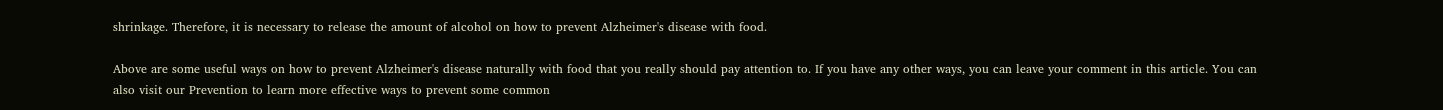shrinkage. Therefore, it is necessary to release the amount of alcohol on how to prevent Alzheimer's disease with food.

Above are some useful ways on how to prevent Alzheimer's disease naturally with food that you really should pay attention to. If you have any other ways, you can leave your comment in this article. You can also visit our Prevention to learn more effective ways to prevent some common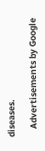diseases.

    Advertisements by Google